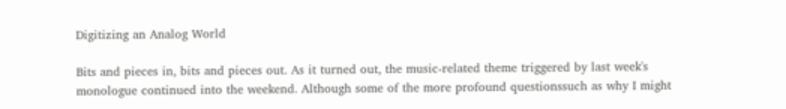Digitizing an Analog World

Bits and pieces in, bits and pieces out. As it turned out, the music-related theme triggered by last week's monologue continued into the weekend. Although some of the more profound questionssuch as why I might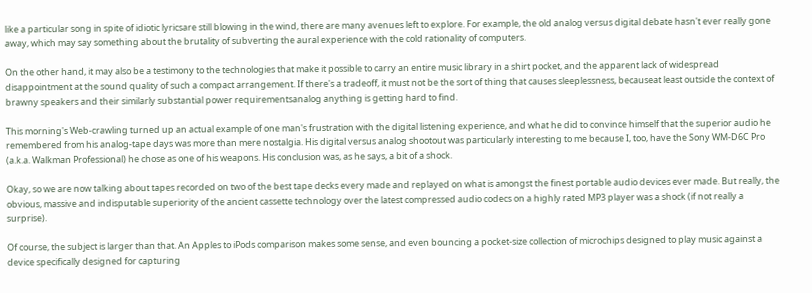like a particular song in spite of idiotic lyricsare still blowing in the wind, there are many avenues left to explore. For example, the old analog versus digital debate hasn't ever really gone away, which may say something about the brutality of subverting the aural experience with the cold rationality of computers.

On the other hand, it may also be a testimony to the technologies that make it possible to carry an entire music library in a shirt pocket, and the apparent lack of widespread disappointment at the sound quality of such a compact arrangement. If there's a tradeoff, it must not be the sort of thing that causes sleeplessness, becauseat least outside the context of brawny speakers and their similarly substantial power requirementsanalog anything is getting hard to find.

This morning's Web-crawling turned up an actual example of one man's frustration with the digital listening experience, and what he did to convince himself that the superior audio he remembered from his analog-tape days was more than mere nostalgia. His digital versus analog shootout was particularly interesting to me because I, too, have the Sony WM-D6C Pro (a.k.a. Walkman Professional) he chose as one of his weapons. His conclusion was, as he says, a bit of a shock.

Okay, so we are now talking about tapes recorded on two of the best tape decks every made and replayed on what is amongst the finest portable audio devices ever made. But really, the obvious, massive and indisputable superiority of the ancient cassette technology over the latest compressed audio codecs on a highly rated MP3 player was a shock (if not really a surprise).

Of course, the subject is larger than that. An Apples to iPods comparison makes some sense, and even bouncing a pocket-size collection of microchips designed to play music against a device specifically designed for capturing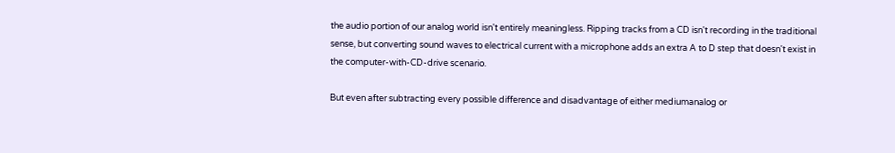the audio portion of our analog world isn't entirely meaningless. Ripping tracks from a CD isn't recording in the traditional sense, but converting sound waves to electrical current with a microphone adds an extra A to D step that doesn't exist in the computer-with-CD-drive scenario.

But even after subtracting every possible difference and disadvantage of either mediumanalog or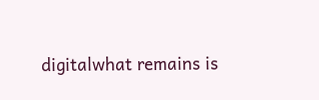digitalwhat remains is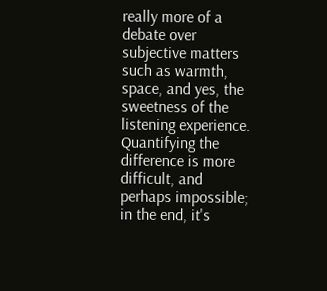really more of a debate over subjective matters such as warmth, space, and yes, the sweetness of the listening experience. Quantifying the difference is more difficult, and perhaps impossible; in the end, it's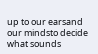up to our earsand our mindsto decide what sounds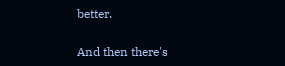better.

And then there's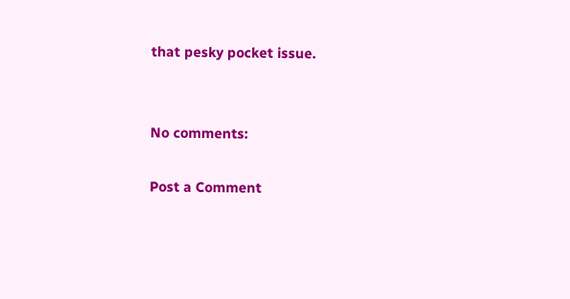that pesky pocket issue.


No comments:

Post a Comment